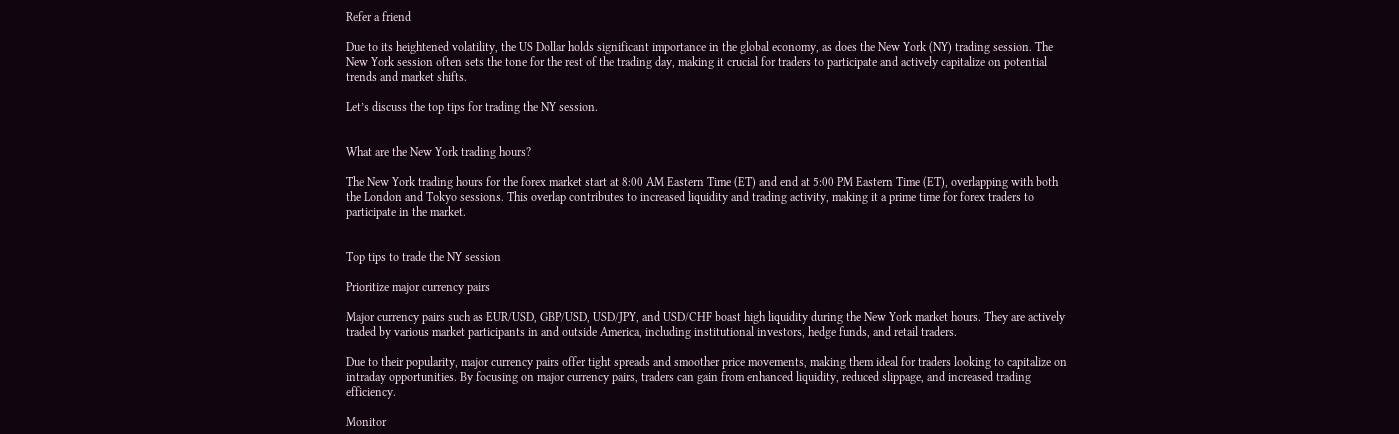Refer a friend

Due to its heightened volatility, the US Dollar holds significant importance in the global economy, as does the New York (NY) trading session. The New York session often sets the tone for the rest of the trading day, making it crucial for traders to participate and actively capitalize on potential trends and market shifts.

Let’s discuss the top tips for trading the NY session.


What are the New York trading hours?

The New York trading hours for the forex market start at 8:00 AM Eastern Time (ET) and end at 5:00 PM Eastern Time (ET), overlapping with both the London and Tokyo sessions. This overlap contributes to increased liquidity and trading activity, making it a prime time for forex traders to participate in the market.


Top tips to trade the NY session

Prioritize major currency pairs

Major currency pairs such as EUR/USD, GBP/USD, USD/JPY, and USD/CHF boast high liquidity during the New York market hours. They are actively traded by various market participants in and outside America, including institutional investors, hedge funds, and retail traders.

Due to their popularity, major currency pairs offer tight spreads and smoother price movements, making them ideal for traders looking to capitalize on intraday opportunities. By focusing on major currency pairs, traders can gain from enhanced liquidity, reduced slippage, and increased trading efficiency.

Monitor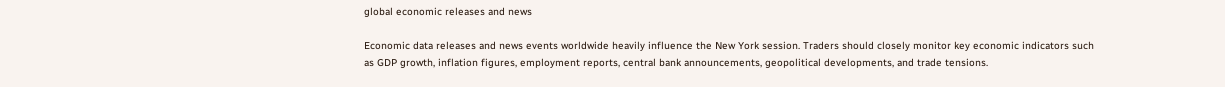global economic releases and news

Economic data releases and news events worldwide heavily influence the New York session. Traders should closely monitor key economic indicators such as GDP growth, inflation figures, employment reports, central bank announcements, geopolitical developments, and trade tensions.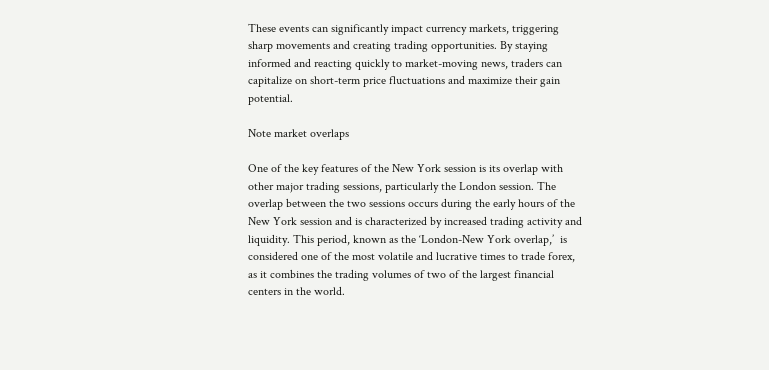These events can significantly impact currency markets, triggering sharp movements and creating trading opportunities. By staying informed and reacting quickly to market-moving news, traders can capitalize on short-term price fluctuations and maximize their gain potential.

Note market overlaps

One of the key features of the New York session is its overlap with other major trading sessions, particularly the London session. The overlap between the two sessions occurs during the early hours of the New York session and is characterized by increased trading activity and liquidity. This period, known as the ‘London-New York overlap,’  is considered one of the most volatile and lucrative times to trade forex, as it combines the trading volumes of two of the largest financial centers in the world.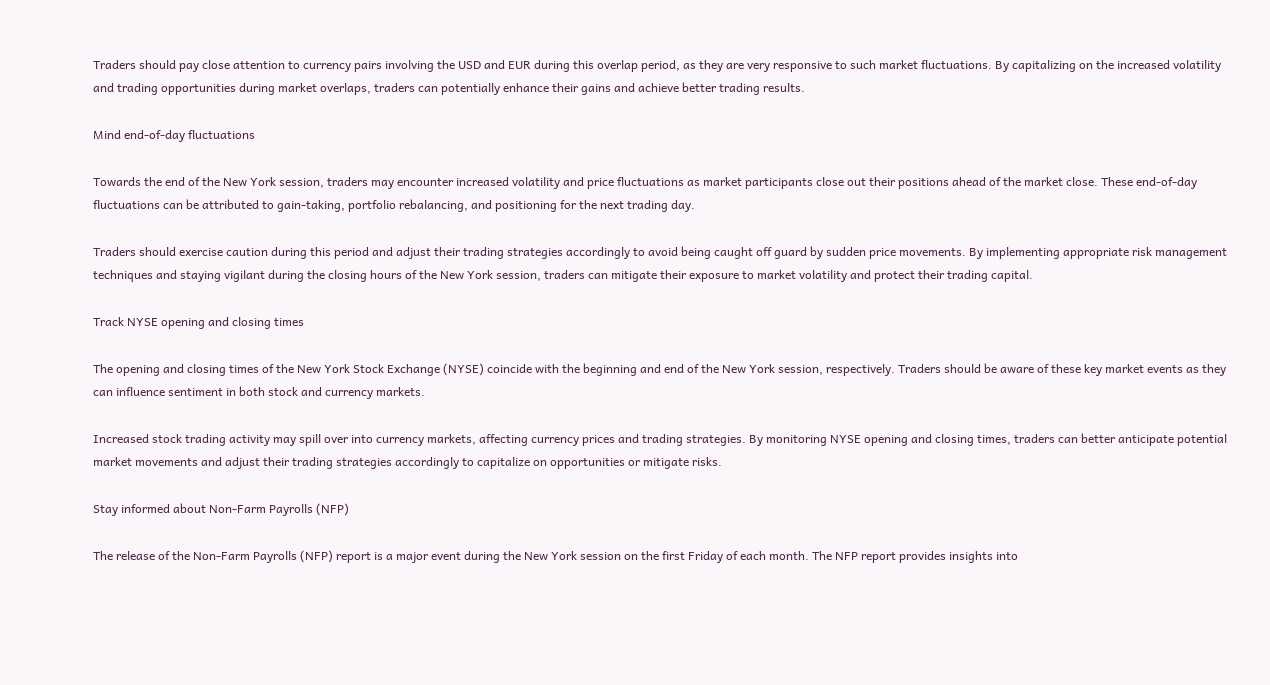Traders should pay close attention to currency pairs involving the USD and EUR during this overlap period, as they are very responsive to such market fluctuations. By capitalizing on the increased volatility and trading opportunities during market overlaps, traders can potentially enhance their gains and achieve better trading results.

Mind end-of-day fluctuations

Towards the end of the New York session, traders may encounter increased volatility and price fluctuations as market participants close out their positions ahead of the market close. These end-of-day fluctuations can be attributed to gain-taking, portfolio rebalancing, and positioning for the next trading day.

Traders should exercise caution during this period and adjust their trading strategies accordingly to avoid being caught off guard by sudden price movements. By implementing appropriate risk management techniques and staying vigilant during the closing hours of the New York session, traders can mitigate their exposure to market volatility and protect their trading capital.

Track NYSE opening and closing times

The opening and closing times of the New York Stock Exchange (NYSE) coincide with the beginning and end of the New York session, respectively. Traders should be aware of these key market events as they can influence sentiment in both stock and currency markets.

Increased stock trading activity may spill over into currency markets, affecting currency prices and trading strategies. By monitoring NYSE opening and closing times, traders can better anticipate potential market movements and adjust their trading strategies accordingly to capitalize on opportunities or mitigate risks.

Stay informed about Non-Farm Payrolls (NFP)

The release of the Non-Farm Payrolls (NFP) report is a major event during the New York session on the first Friday of each month. The NFP report provides insights into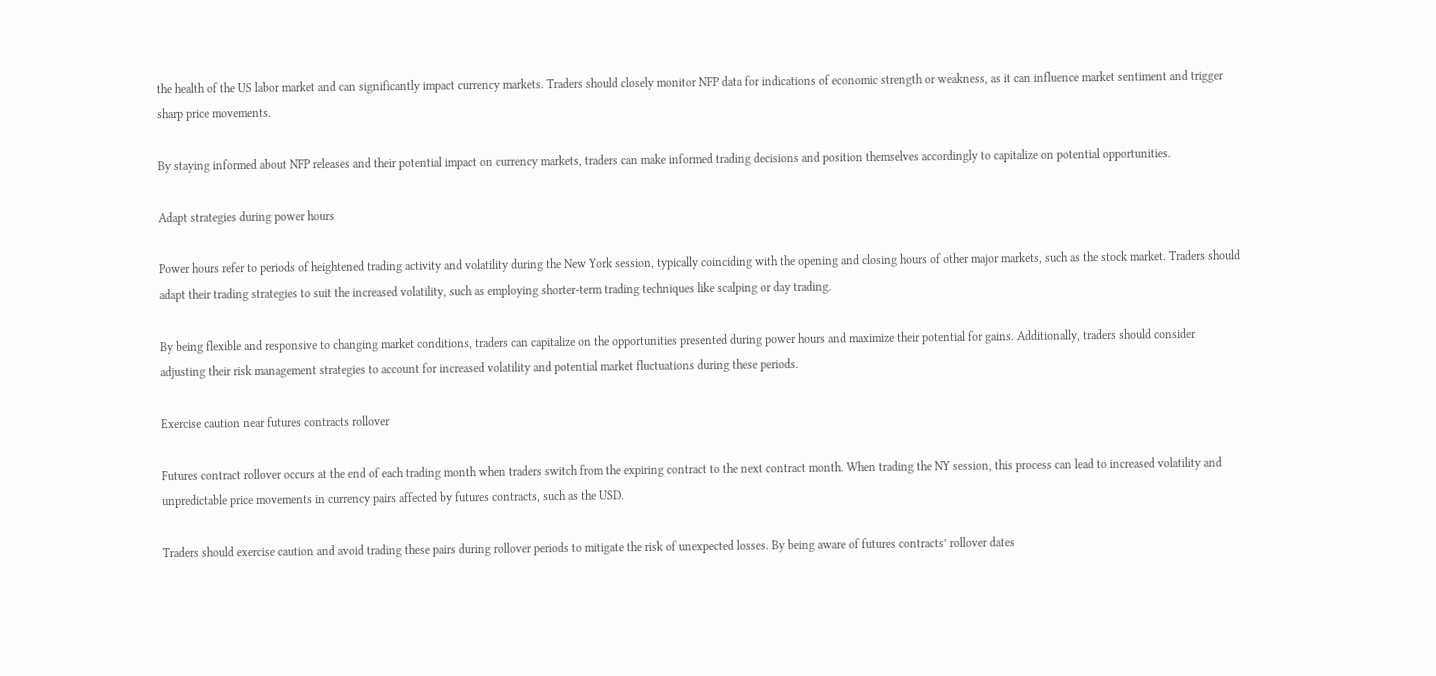the health of the US labor market and can significantly impact currency markets. Traders should closely monitor NFP data for indications of economic strength or weakness, as it can influence market sentiment and trigger sharp price movements.

By staying informed about NFP releases and their potential impact on currency markets, traders can make informed trading decisions and position themselves accordingly to capitalize on potential opportunities.

Adapt strategies during power hours

Power hours refer to periods of heightened trading activity and volatility during the New York session, typically coinciding with the opening and closing hours of other major markets, such as the stock market. Traders should adapt their trading strategies to suit the increased volatility, such as employing shorter-term trading techniques like scalping or day trading.

By being flexible and responsive to changing market conditions, traders can capitalize on the opportunities presented during power hours and maximize their potential for gains. Additionally, traders should consider adjusting their risk management strategies to account for increased volatility and potential market fluctuations during these periods.

Exercise caution near futures contracts rollover

Futures contract rollover occurs at the end of each trading month when traders switch from the expiring contract to the next contract month. When trading the NY session, this process can lead to increased volatility and unpredictable price movements in currency pairs affected by futures contracts, such as the USD.

Traders should exercise caution and avoid trading these pairs during rollover periods to mitigate the risk of unexpected losses. By being aware of futures contracts’ rollover dates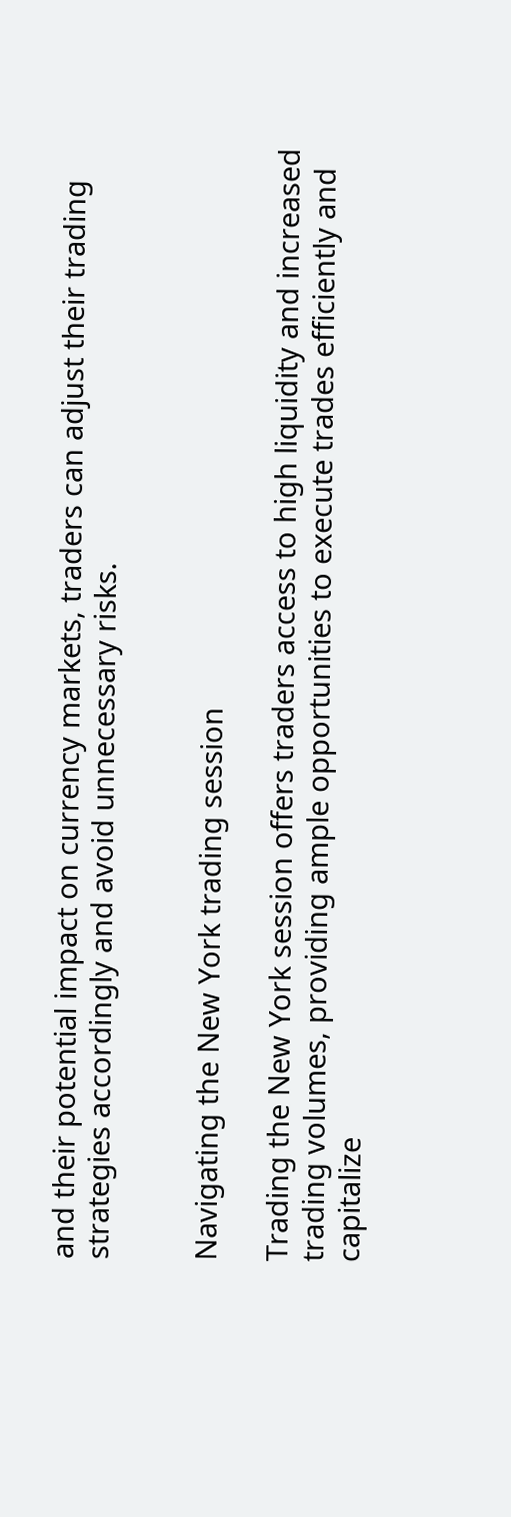and their potential impact on currency markets, traders can adjust their trading strategies accordingly and avoid unnecessary risks.


Navigating the New York trading session

Trading the New York session offers traders access to high liquidity and increased trading volumes, providing ample opportunities to execute trades efficiently and capitalize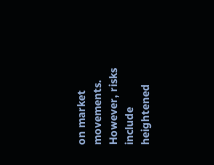on market movements. However, risks include heightened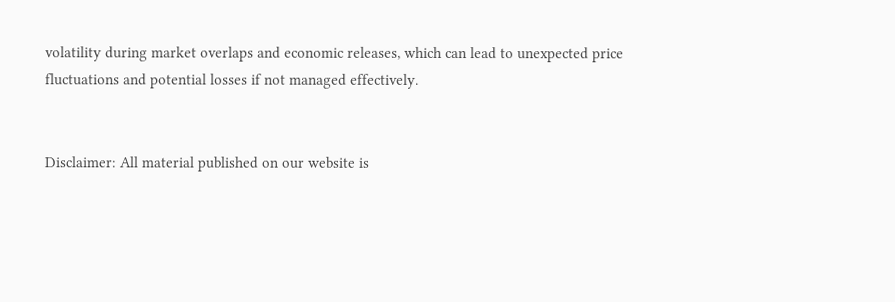volatility during market overlaps and economic releases, which can lead to unexpected price fluctuations and potential losses if not managed effectively.


Disclaimer: All material published on our website is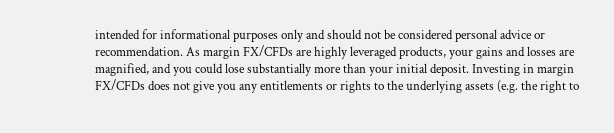intended for informational purposes only and should not be considered personal advice or recommendation. As margin FX/CFDs are highly leveraged products, your gains and losses are magnified, and you could lose substantially more than your initial deposit. Investing in margin FX/CFDs does not give you any entitlements or rights to the underlying assets (e.g. the right to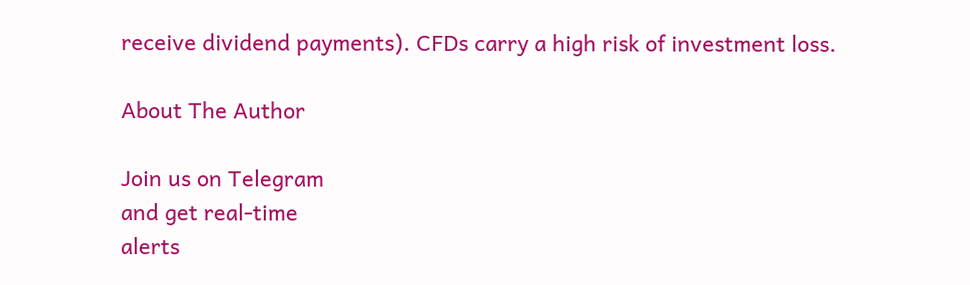receive dividend payments). CFDs carry a high risk of investment loss.

About The Author

Join us on Telegram
and get real-time
alerts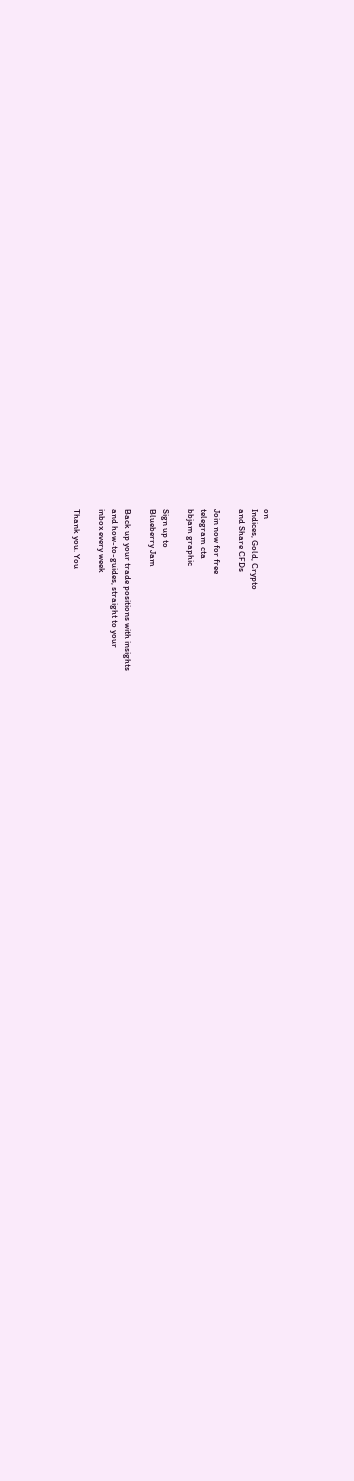on
Indices, Gold, Crypto
and Share CFDs

Join now for free
telegram cta
bbjam graphic

Sign up to
Blueberry Jam

Back up your trade positions with insights
and how-to-guides, straight to your
inbox every week

Thank you. You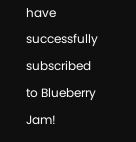have successfully subscribed to Blueberry Jam!